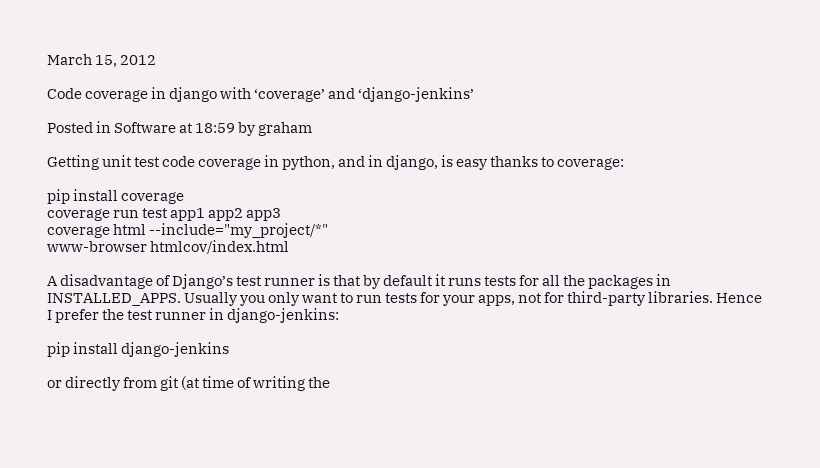March 15, 2012

Code coverage in django with ‘coverage’ and ‘django-jenkins’

Posted in Software at 18:59 by graham

Getting unit test code coverage in python, and in django, is easy thanks to coverage:

pip install coverage
coverage run test app1 app2 app3
coverage html --include="my_project/*"
www-browser htmlcov/index.html

A disadvantage of Django’s test runner is that by default it runs tests for all the packages in INSTALLED_APPS. Usually you only want to run tests for your apps, not for third-party libraries. Hence I prefer the test runner in django-jenkins:

pip install django-jenkins

or directly from git (at time of writing the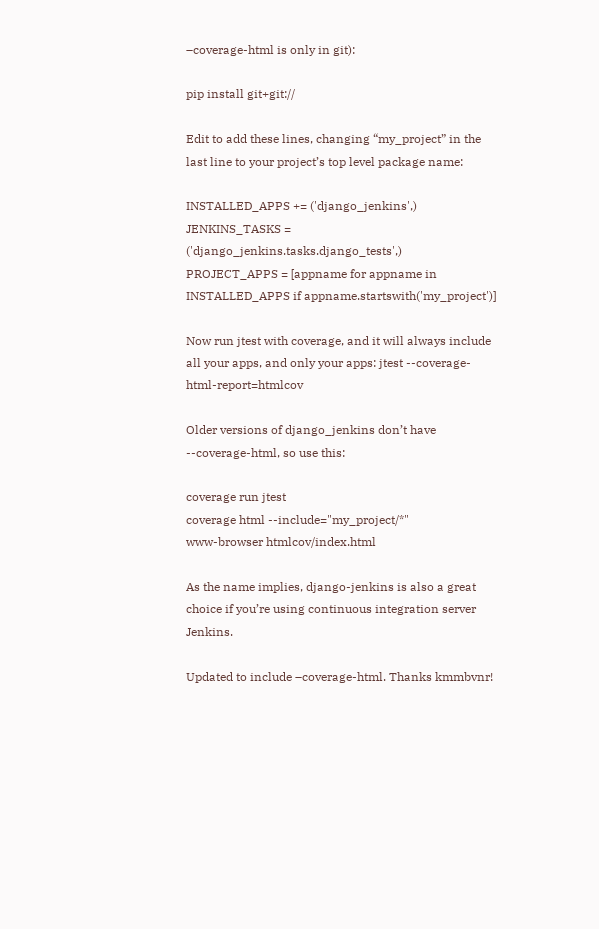–coverage-html is only in git):

pip install git+git://

Edit to add these lines, changing “my_project” in the last line to your project’s top level package name:

INSTALLED_APPS += ('django_jenkins',)
JENKINS_TASKS = ('django_jenkins.tasks.django_tests',)
PROJECT_APPS = [appname for appname in INSTALLED_APPS if appname.startswith('my_project')]

Now run jtest with coverage, and it will always include all your apps, and only your apps: jtest --coverage-html-report=htmlcov

Older versions of django_jenkins don’t have --coverage-html, so use this:

coverage run jtest
coverage html --include="my_project/*"
www-browser htmlcov/index.html

As the name implies, django-jenkins is also a great choice if you’re using continuous integration server Jenkins.

Updated to include –coverage-html. Thanks kmmbvnr!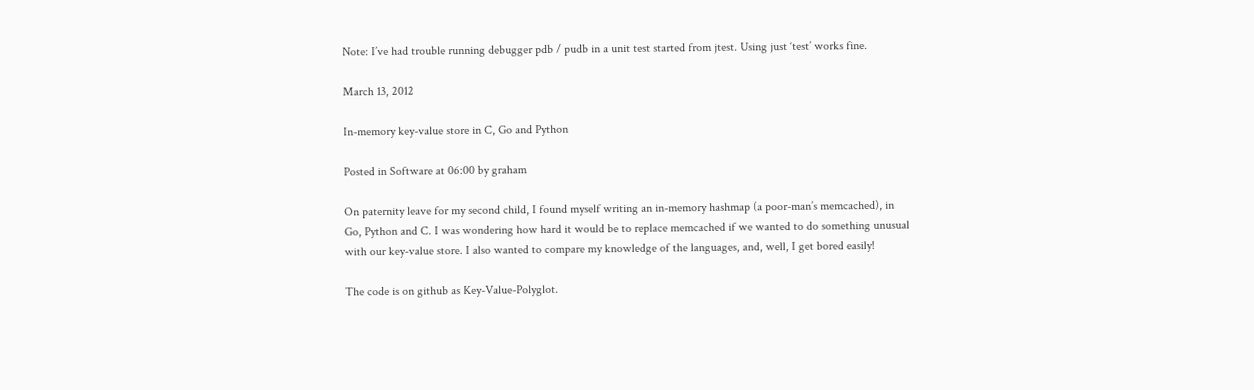Note: I’ve had trouble running debugger pdb / pudb in a unit test started from jtest. Using just ‘test’ works fine.

March 13, 2012

In-memory key-value store in C, Go and Python

Posted in Software at 06:00 by graham

On paternity leave for my second child, I found myself writing an in-memory hashmap (a poor-man’s memcached), in Go, Python and C. I was wondering how hard it would be to replace memcached if we wanted to do something unusual with our key-value store. I also wanted to compare my knowledge of the languages, and, well, I get bored easily!

The code is on github as Key-Value-Polyglot.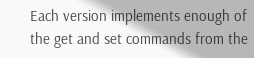Each version implements enough of the get and set commands from the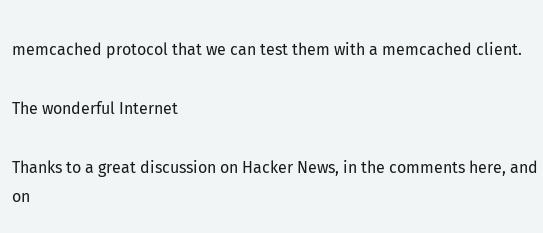memcached protocol that we can test them with a memcached client.

The wonderful Internet

Thanks to a great discussion on Hacker News, in the comments here, and on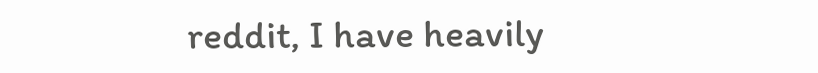reddit, I have heavily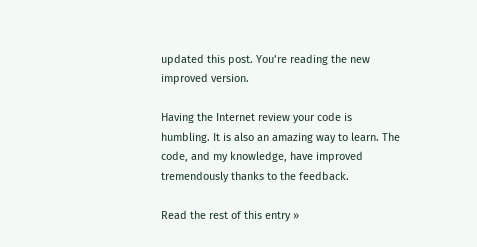updated this post. You’re reading the new improved version.

Having the Internet review your code is humbling. It is also an amazing way to learn. The code, and my knowledge, have improved tremendously thanks to the feedback.

Read the rest of this entry »